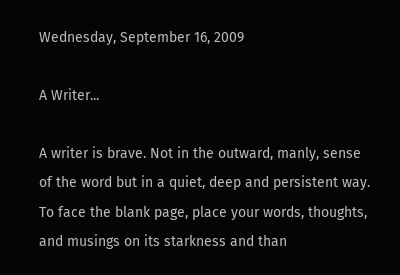Wednesday, September 16, 2009

A Writer...

A writer is brave. Not in the outward, manly, sense of the word but in a quiet, deep and persistent way. To face the blank page, place your words, thoughts, and musings on its starkness and than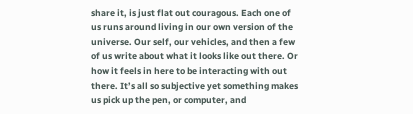share it, is just flat out couragous. Each one of us runs around living in our own version of the universe. Our self, our vehicles, and then a few of us write about what it looks like out there. Or how it feels in here to be interacting with out there. It’s all so subjective yet something makes us pick up the pen, or computer, and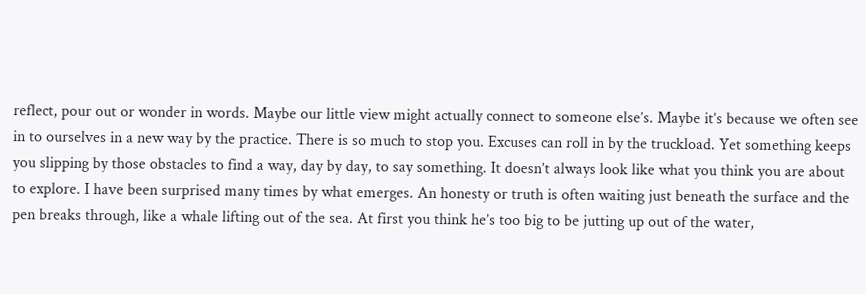reflect, pour out or wonder in words. Maybe our little view might actually connect to someone else’s. Maybe it’s because we often see in to ourselves in a new way by the practice. There is so much to stop you. Excuses can roll in by the truckload. Yet something keeps you slipping by those obstacles to find a way, day by day, to say something. It doesn’t always look like what you think you are about to explore. I have been surprised many times by what emerges. An honesty or truth is often waiting just beneath the surface and the pen breaks through, like a whale lifting out of the sea. At first you think he’s too big to be jutting up out of the water,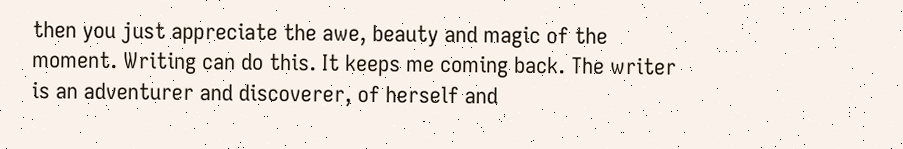then you just appreciate the awe, beauty and magic of the moment. Writing can do this. It keeps me coming back. The writer is an adventurer and discoverer, of herself and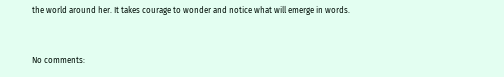the world around her. It takes courage to wonder and notice what will emerge in words.


No comments: